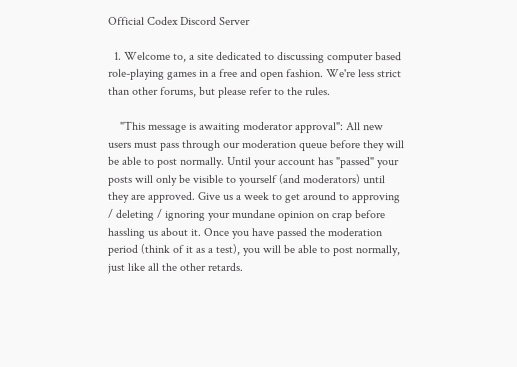Official Codex Discord Server

  1. Welcome to, a site dedicated to discussing computer based role-playing games in a free and open fashion. We're less strict than other forums, but please refer to the rules.

    "This message is awaiting moderator approval": All new users must pass through our moderation queue before they will be able to post normally. Until your account has "passed" your posts will only be visible to yourself (and moderators) until they are approved. Give us a week to get around to approving / deleting / ignoring your mundane opinion on crap before hassling us about it. Once you have passed the moderation period (think of it as a test), you will be able to post normally, just like all the other retards.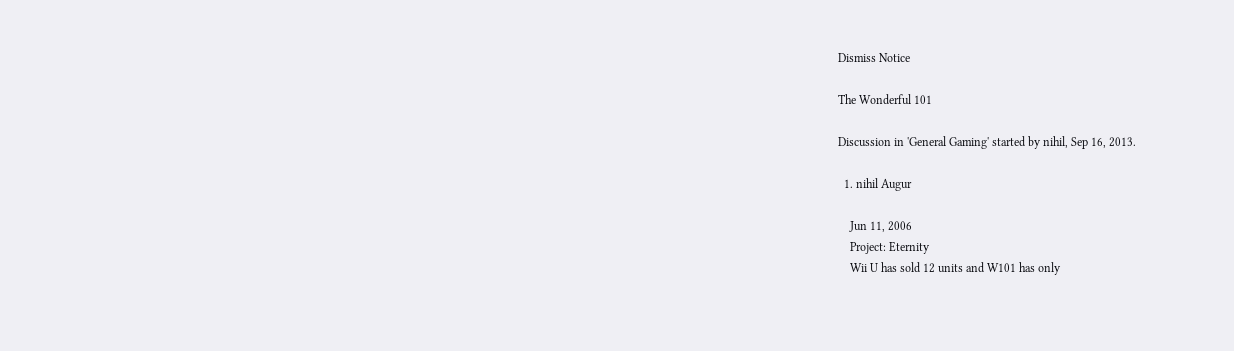Dismiss Notice

The Wonderful 101

Discussion in 'General Gaming' started by nihil, Sep 16, 2013.

  1. nihil Augur

    Jun 11, 2006
    Project: Eternity
    Wii U has sold 12 units and W101 has only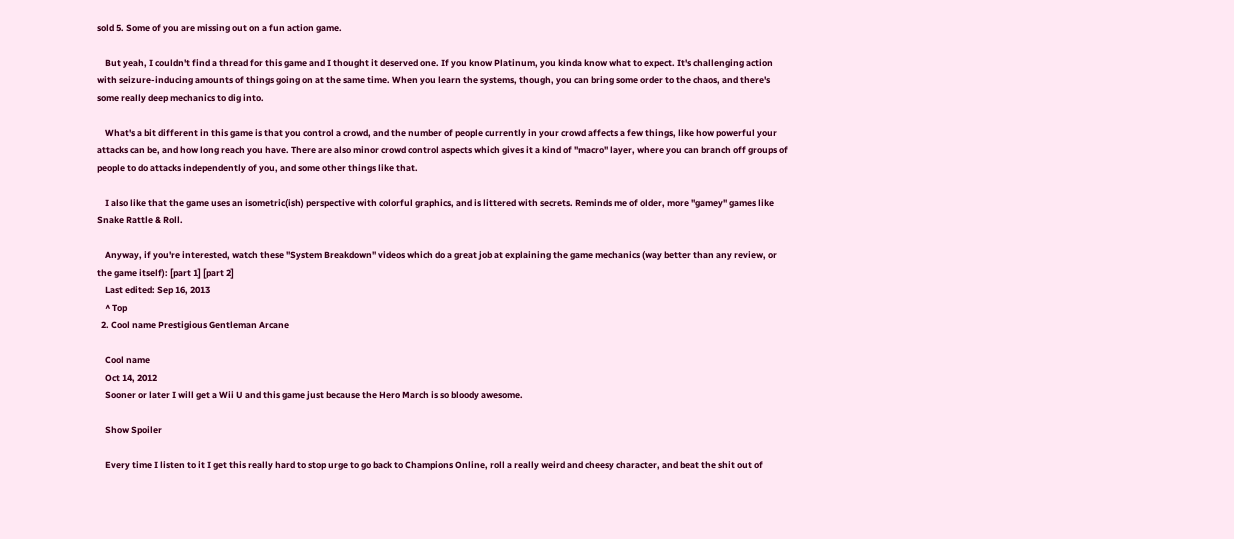sold 5. Some of you are missing out on a fun action game.

    But yeah, I couldn't find a thread for this game and I thought it deserved one. If you know Platinum, you kinda know what to expect. It's challenging action with seizure-inducing amounts of things going on at the same time. When you learn the systems, though, you can bring some order to the chaos, and there's some really deep mechanics to dig into.

    What's a bit different in this game is that you control a crowd, and the number of people currently in your crowd affects a few things, like how powerful your attacks can be, and how long reach you have. There are also minor crowd control aspects which gives it a kind of "macro" layer, where you can branch off groups of people to do attacks independently of you, and some other things like that.

    I also like that the game uses an isometric(ish) perspective with colorful graphics, and is littered with secrets. Reminds me of older, more "gamey" games like Snake Rattle & Roll.

    Anyway, if you're interested, watch these "System Breakdown" videos which do a great job at explaining the game mechanics (way better than any review, or the game itself): [part 1] [part 2]
    Last edited: Sep 16, 2013
    ^ Top
  2. Cool name Prestigious Gentleman Arcane

    Cool name
    Oct 14, 2012
    Sooner or later I will get a Wii U and this game just because the Hero March is so bloody awesome.

    Show Spoiler

    Every time I listen to it I get this really hard to stop urge to go back to Champions Online, roll a really weird and cheesy character, and beat the shit out of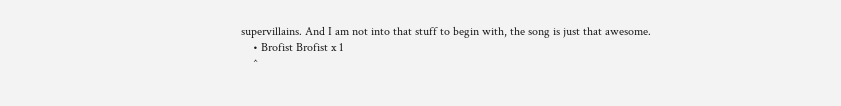supervillains. And I am not into that stuff to begin with, the song is just that awesome.
    • Brofist Brofist x 1
    ^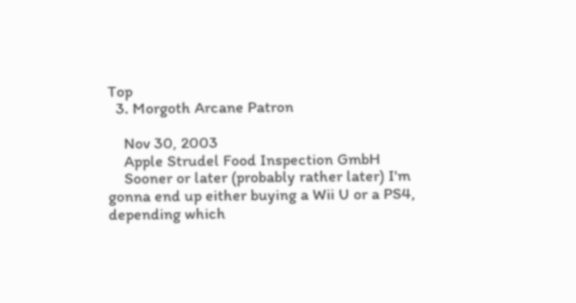Top
  3. Morgoth Arcane Patron

    Nov 30, 2003
    Apple Strudel Food Inspection GmbH
    Sooner or later (probably rather later) I'm gonna end up either buying a Wii U or a PS4, depending which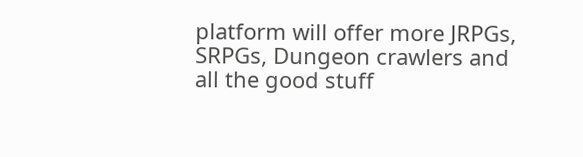platform will offer more JRPGs, SRPGs, Dungeon crawlers and all the good stuff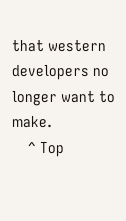that western developers no longer want to make.
    ^ Top